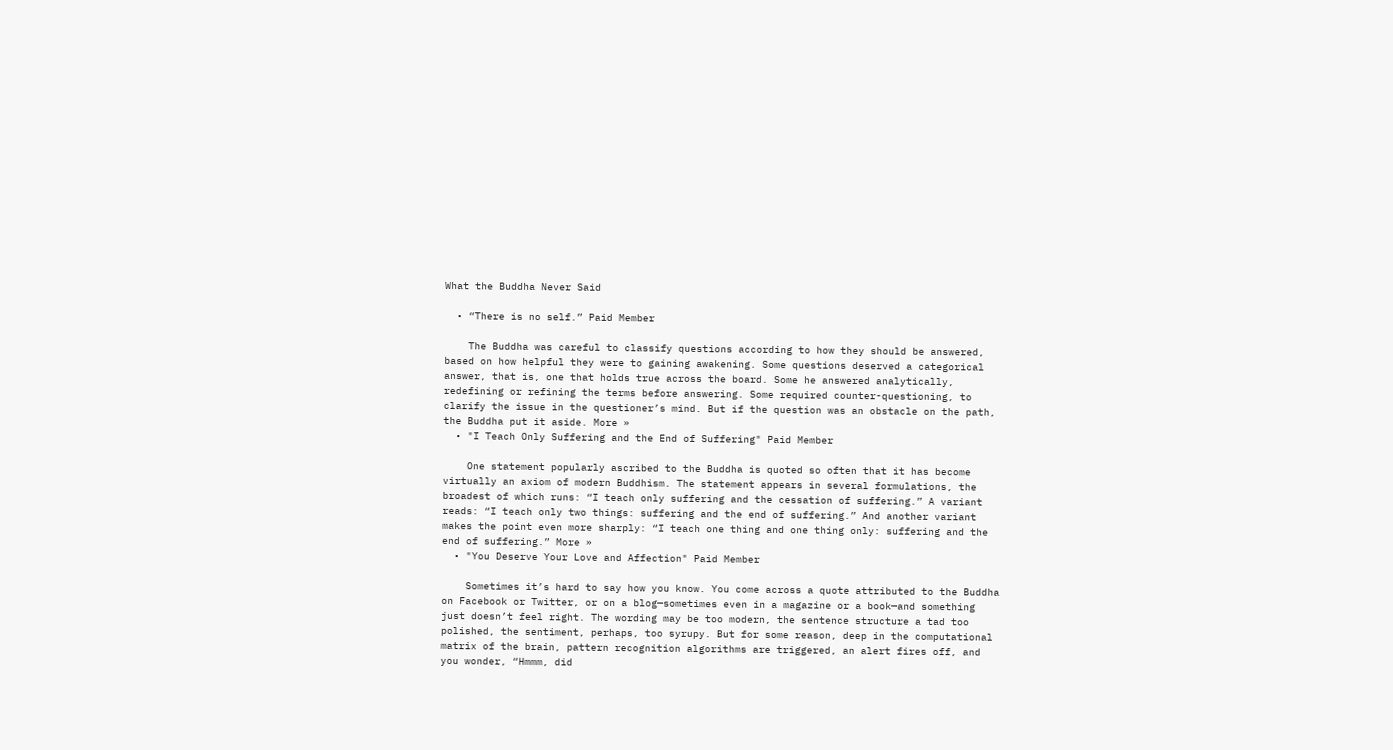What the Buddha Never Said

  • “There is no self.” Paid Member

    The Buddha was careful to classify questions according to how they should be answered, based on how helpful they were to gaining awakening. Some questions deserved a categorical answer, that is, one that holds true across the board. Some he answered analytically, redefining or refining the terms before answering. Some required counter-questioning, to clarify the issue in the questioner’s mind. But if the question was an obstacle on the path, the Buddha put it aside. More »
  • "I Teach Only Suffering and the End of Suffering" Paid Member

    One statement popularly ascribed to the Buddha is quoted so often that it has become virtually an axiom of modern Buddhism. The statement appears in several formulations, the broadest of which runs: “I teach only suffering and the cessation of suffering.” A variant reads: “I teach only two things: suffering and the end of suffering.” And another variant makes the point even more sharply: “I teach one thing and one thing only: suffering and the end of suffering.” More »
  • "You Deserve Your Love and Affection" Paid Member

    Sometimes it’s hard to say how you know. You come across a quote attributed to the Buddha on Facebook or Twitter, or on a blog—sometimes even in a magazine or a book—and something just doesn’t feel right. The wording may be too modern, the sentence structure a tad too polished, the sentiment, perhaps, too syrupy. But for some reason, deep in the computational matrix of the brain, pattern recognition algorithms are triggered, an alert fires off, and you wonder, “Hmmm, did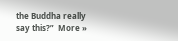the Buddha really say this?”  More »